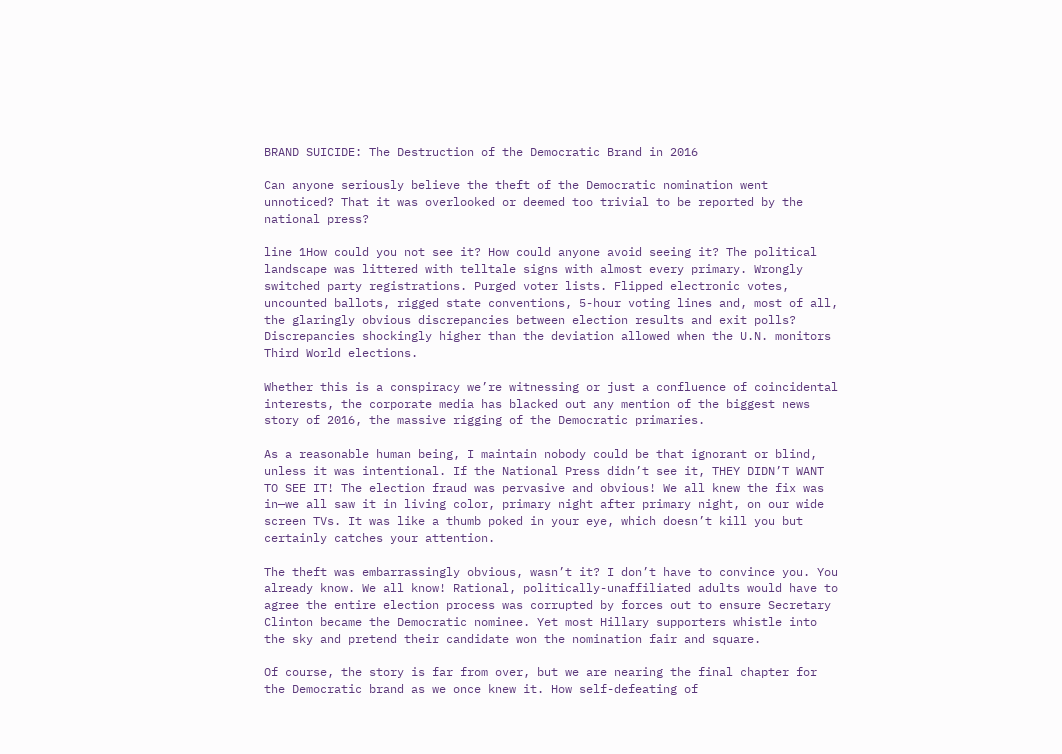BRAND SUICIDE: The Destruction of the Democratic Brand in 2016

Can anyone seriously believe the theft of the Democratic nomination went unnoticed? That it was overlooked or deemed too trivial to be reported by the national press?

line 1How could you not see it? How could anyone avoid seeing it? The political landscape was littered with telltale signs with almost every primary. Wrongly switched party registrations. Purged voter lists. Flipped electronic votes, uncounted ballots, rigged state conventions, 5-hour voting lines and, most of all, the glaringly obvious discrepancies between election results and exit polls? Discrepancies shockingly higher than the deviation allowed when the U.N. monitors Third World elections.

Whether this is a conspiracy we’re witnessing or just a confluence of coincidental interests, the corporate media has blacked out any mention of the biggest news story of 2016, the massive rigging of the Democratic primaries.

As a reasonable human being, I maintain nobody could be that ignorant or blind, unless it was intentional. If the National Press didn’t see it, THEY DIDN’T WANT TO SEE IT! The election fraud was pervasive and obvious! We all knew the fix was in—we all saw it in living color, primary night after primary night, on our wide screen TVs. It was like a thumb poked in your eye, which doesn’t kill you but certainly catches your attention.

The theft was embarrassingly obvious, wasn’t it? I don’t have to convince you. You already know. We all know! Rational, politically-unaffiliated adults would have to agree the entire election process was corrupted by forces out to ensure Secretary Clinton became the Democratic nominee. Yet most Hillary supporters whistle into the sky and pretend their candidate won the nomination fair and square.

Of course, the story is far from over, but we are nearing the final chapter for the Democratic brand as we once knew it. How self-defeating of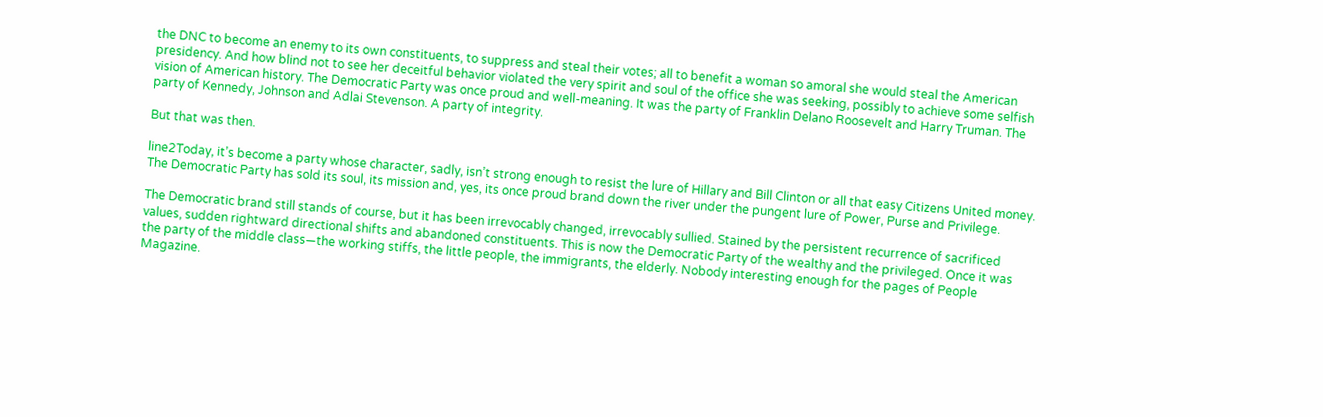the DNC to become an enemy to its own constituents, to suppress and steal their votes; all to benefit a woman so amoral she would steal the American presidency. And how blind not to see her deceitful behavior violated the very spirit and soul of the office she was seeking, possibly to achieve some selfish vision of American history. The Democratic Party was once proud and well-meaning. It was the party of Franklin Delano Roosevelt and Harry Truman. The party of Kennedy, Johnson and Adlai Stevenson. A party of integrity.

But that was then.

line2Today, it’s become a party whose character, sadly, isn’t strong enough to resist the lure of Hillary and Bill Clinton or all that easy Citizens United money. The Democratic Party has sold its soul, its mission and, yes, its once proud brand down the river under the pungent lure of Power, Purse and Privilege.

The Democratic brand still stands of course, but it has been irrevocably changed, irrevocably sullied. Stained by the persistent recurrence of sacrificed values, sudden rightward directional shifts and abandoned constituents. This is now the Democratic Party of the wealthy and the privileged. Once it was the party of the middle class—the working stiffs, the little people, the immigrants, the elderly. Nobody interesting enough for the pages of People Magazine.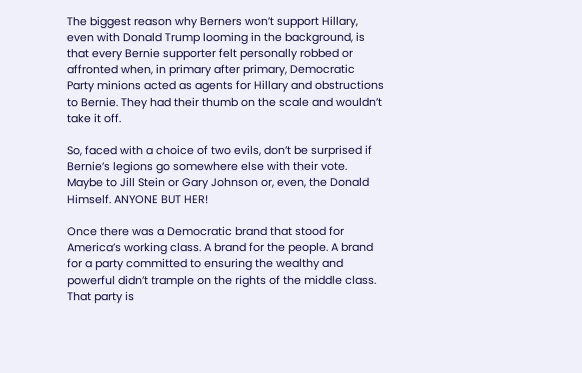The biggest reason why Berners won’t support Hillary, even with Donald Trump looming in the background, is that every Bernie supporter felt personally robbed or affronted when, in primary after primary, Democratic Party minions acted as agents for Hillary and obstructions to Bernie. They had their thumb on the scale and wouldn’t take it off.

So, faced with a choice of two evils, don’t be surprised if Bernie’s legions go somewhere else with their vote. Maybe to Jill Stein or Gary Johnson or, even, the Donald Himself. ANYONE BUT HER!

Once there was a Democratic brand that stood for America’s working class. A brand for the people. A brand for a party committed to ensuring the wealthy and powerful didn’t trample on the rights of the middle class. That party is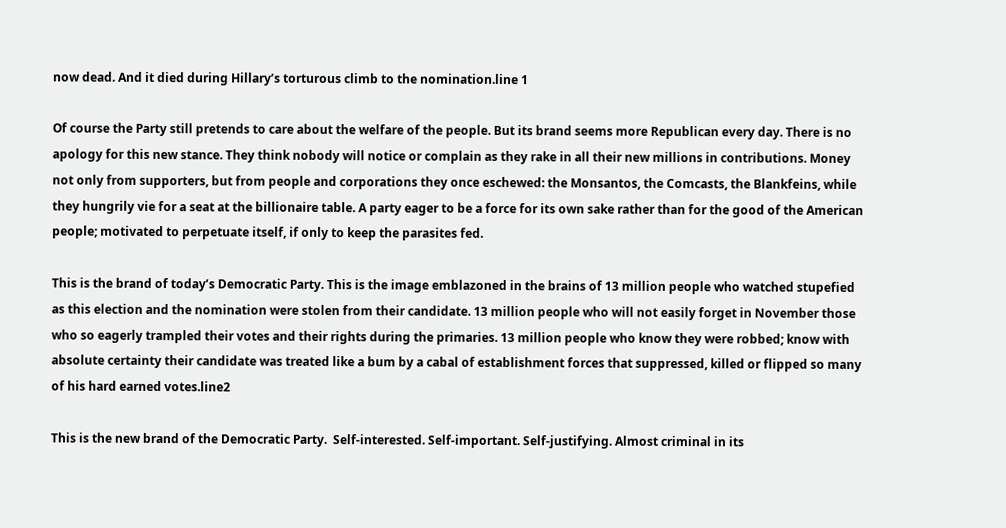now dead. And it died during Hillary’s torturous climb to the nomination.line 1

Of course the Party still pretends to care about the welfare of the people. But its brand seems more Republican every day. There is no apology for this new stance. They think nobody will notice or complain as they rake in all their new millions in contributions. Money not only from supporters, but from people and corporations they once eschewed: the Monsantos, the Comcasts, the Blankfeins, while they hungrily vie for a seat at the billionaire table. A party eager to be a force for its own sake rather than for the good of the American people; motivated to perpetuate itself, if only to keep the parasites fed.

This is the brand of today’s Democratic Party. This is the image emblazoned in the brains of 13 million people who watched stupefied as this election and the nomination were stolen from their candidate. 13 million people who will not easily forget in November those who so eagerly trampled their votes and their rights during the primaries. 13 million people who know they were robbed; know with absolute certainty their candidate was treated like a bum by a cabal of establishment forces that suppressed, killed or flipped so many of his hard earned votes.line2

This is the new brand of the Democratic Party.  Self-interested. Self-important. Self-justifying. Almost criminal in its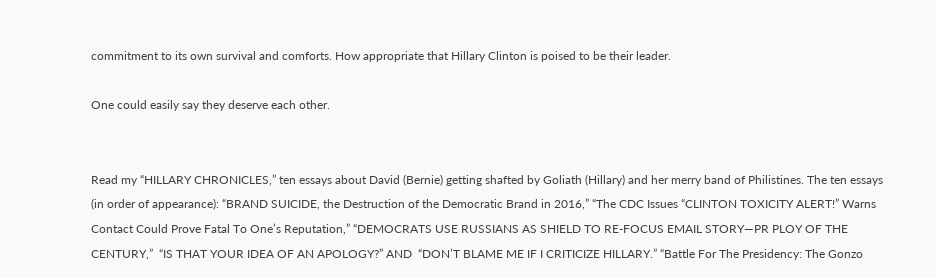commitment to its own survival and comforts. How appropriate that Hillary Clinton is poised to be their leader.

One could easily say they deserve each other.


Read my “HILLARY CHRONICLES,” ten essays about David (Bernie) getting shafted by Goliath (Hillary) and her merry band of Philistines. The ten essays (in order of appearance): “BRAND SUICIDE, the Destruction of the Democratic Brand in 2016,” “The CDC Issues “CLINTON TOXICITY ALERT!” Warns Contact Could Prove Fatal To One’s Reputation,” “DEMOCRATS USE RUSSIANS AS SHIELD TO RE-FOCUS EMAIL STORY—PR PLOY OF THE CENTURY,”  “IS THAT YOUR IDEA OF AN APOLOGY?” AND  “DON’T BLAME ME IF I CRITICIZE HILLARY.” “Battle For The Presidency: The Gonzo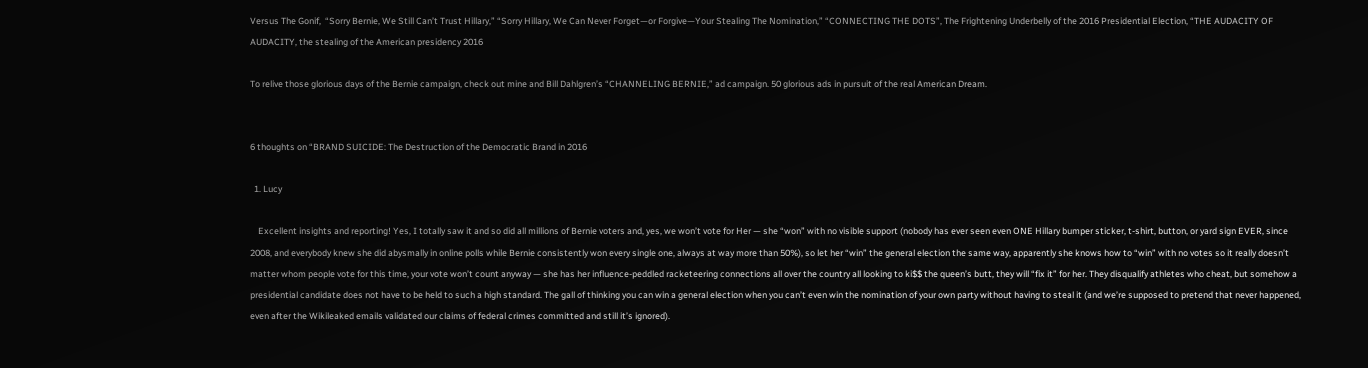Versus The Gonif,  “Sorry Bernie, We Still Can’t Trust Hillary,” “Sorry Hillary, We Can Never Forget—or Forgive—Your Stealing The Nomination,” “CONNECTING THE DOTS”, The Frightening Underbelly of the 2016 Presidential Election, “THE AUDACITY OF AUDACITY, the stealing of the American presidency 2016

To relive those glorious days of the Bernie campaign, check out mine and Bill Dahlgren’s “CHANNELING BERNIE,” ad campaign. 50 glorious ads in pursuit of the real American Dream.


6 thoughts on “BRAND SUICIDE: The Destruction of the Democratic Brand in 2016

  1. Lucy

    Excellent insights and reporting! Yes, I totally saw it and so did all millions of Bernie voters and, yes, we won’t vote for Her — she “won” with no visible support (nobody has ever seen even ONE Hillary bumper sticker, t-shirt, button, or yard sign EVER, since 2008, and everybody knew she did abysmally in online polls while Bernie consistently won every single one, always at way more than 50%), so let her “win” the general election the same way, apparently she knows how to “win” with no votes so it really doesn’t matter whom people vote for this time, your vote won’t count anyway — she has her influence-peddled racketeering connections all over the country all looking to ki$$ the queen’s butt, they will “fix it” for her. They disqualify athletes who cheat, but somehow a presidential candidate does not have to be held to such a high standard. The gall of thinking you can win a general election when you can’t even win the nomination of your own party without having to steal it (and we’re supposed to pretend that never happened, even after the Wikileaked emails validated our claims of federal crimes committed and still it’s ignored).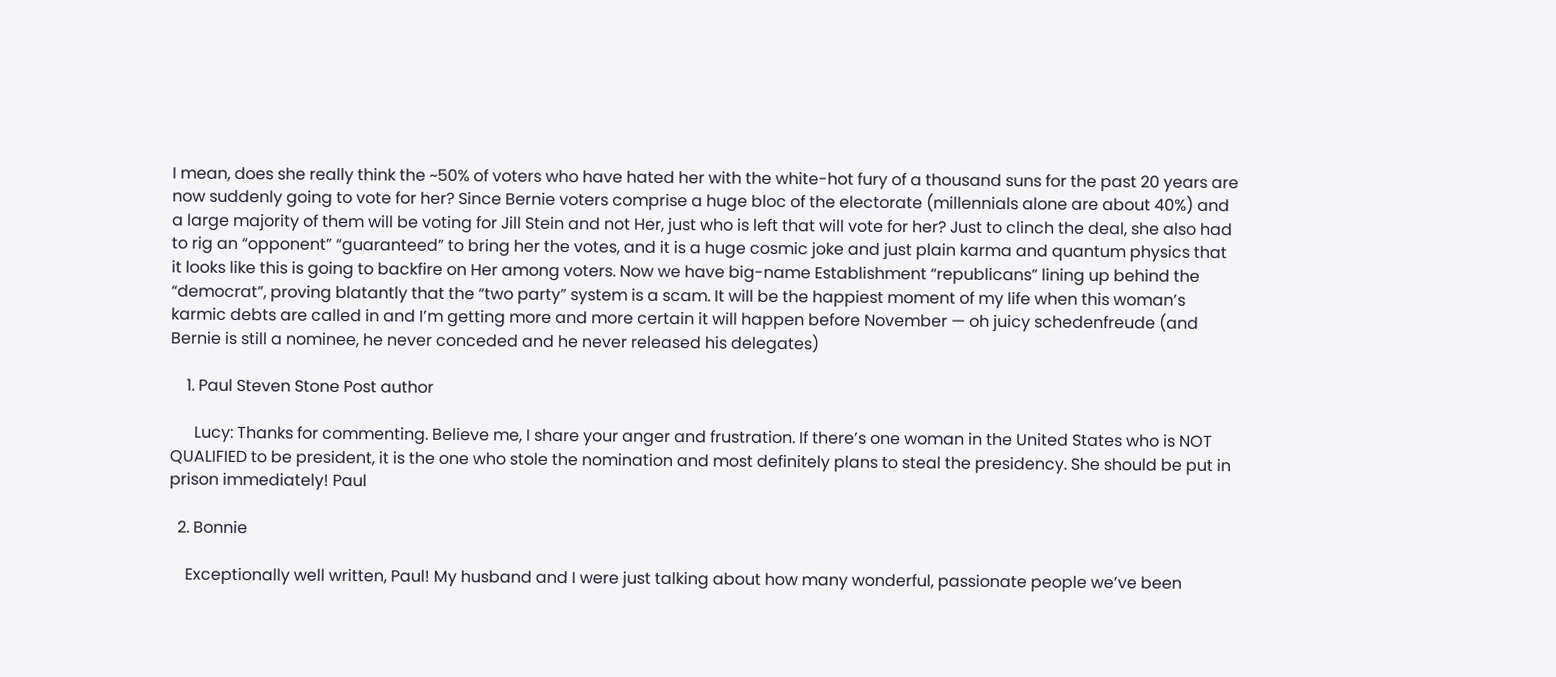I mean, does she really think the ~50% of voters who have hated her with the white-hot fury of a thousand suns for the past 20 years are now suddenly going to vote for her? Since Bernie voters comprise a huge bloc of the electorate (millennials alone are about 40%) and a large majority of them will be voting for Jill Stein and not Her, just who is left that will vote for her? Just to clinch the deal, she also had to rig an “opponent” “guaranteed” to bring her the votes, and it is a huge cosmic joke and just plain karma and quantum physics that it looks like this is going to backfire on Her among voters. Now we have big-name Establishment “republicans” lining up behind the “democrat”, proving blatantly that the “two party” system is a scam. It will be the happiest moment of my life when this woman’s karmic debts are called in and I’m getting more and more certain it will happen before November — oh juicy schedenfreude (and Bernie is still a nominee, he never conceded and he never released his delegates)

    1. Paul Steven Stone Post author

      Lucy: Thanks for commenting. Believe me, I share your anger and frustration. If there’s one woman in the United States who is NOT QUALIFIED to be president, it is the one who stole the nomination and most definitely plans to steal the presidency. She should be put in prison immediately! Paul

  2. Bonnie

    Exceptionally well written, Paul! My husband and I were just talking about how many wonderful, passionate people we’ve been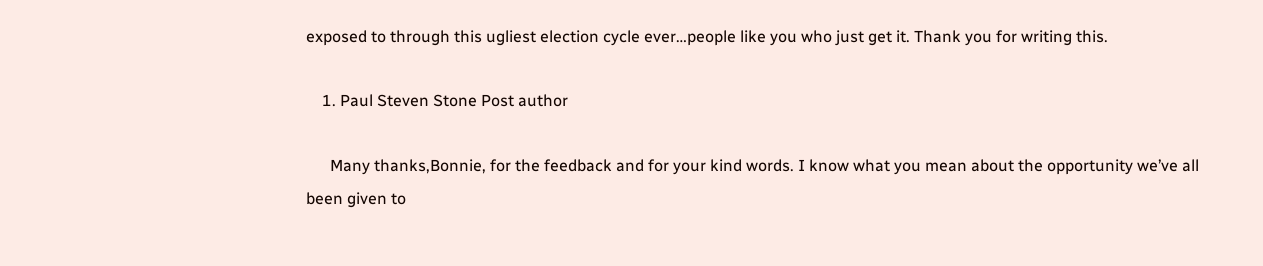exposed to through this ugliest election cycle ever…people like you who just get it. Thank you for writing this.

    1. Paul Steven Stone Post author

      Many thanks,Bonnie, for the feedback and for your kind words. I know what you mean about the opportunity we’ve all been given to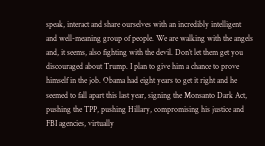speak, interact and share ourselves with an incredibly intelligent and well-meaning group of people. We are walking with the angels and, it seems, also fighting with the devil. Don’t let them get you discouraged about Trump. I plan to give him a chance to prove himself in the job. Obama had eight years to get it right and he seemed to fall apart this last year, signing the Monsanto Dark Act, pushing the TPP, pushing Hillary, compromising his justice and FBI agencies, virtually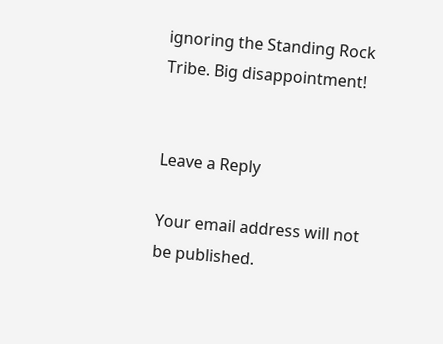ignoring the Standing Rock Tribe. Big disappointment!


Leave a Reply

Your email address will not be published.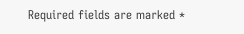Required fields are marked *